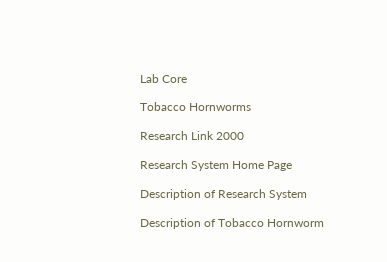Lab Core

Tobacco Hornworms

Research Link 2000

Research System Home Page

Description of Research System

Description of Tobacco Hornworm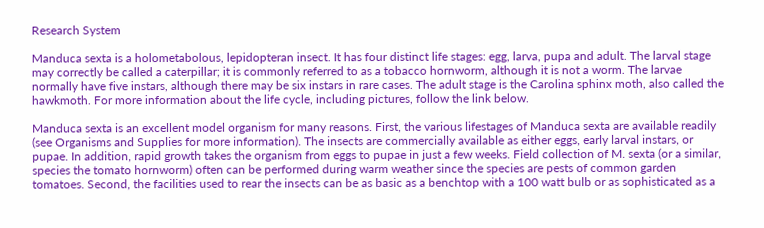Research System

Manduca sexta is a holometabolous, lepidopteran insect. It has four distinct life stages: egg, larva, pupa and adult. The larval stage may correctly be called a caterpillar; it is commonly referred to as a tobacco hornworm, although it is not a worm. The larvae normally have five instars, although there may be six instars in rare cases. The adult stage is the Carolina sphinx moth, also called the hawkmoth. For more information about the life cycle, including pictures, follow the link below.

Manduca sexta is an excellent model organism for many reasons. First, the various lifestages of Manduca sexta are available readily (see Organisms and Supplies for more information). The insects are commercially available as either eggs, early larval instars, or pupae. In addition, rapid growth takes the organism from eggs to pupae in just a few weeks. Field collection of M. sexta (or a similar, species the tomato hornworm) often can be performed during warm weather since the species are pests of common garden tomatoes. Second, the facilities used to rear the insects can be as basic as a benchtop with a 100 watt bulb or as sophisticated as a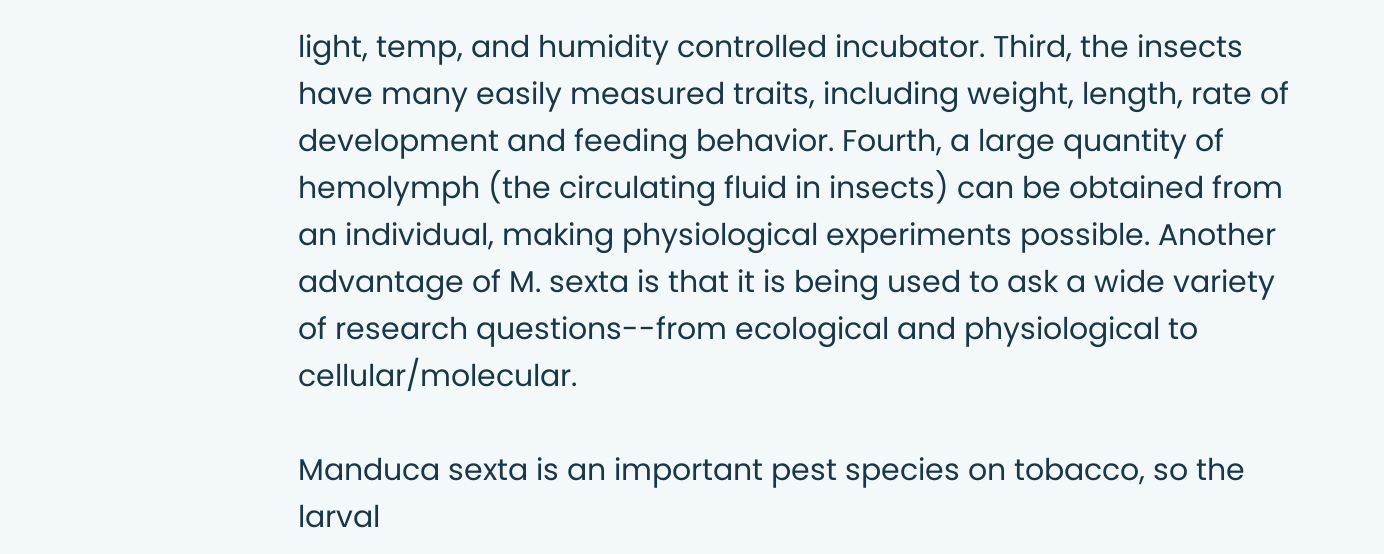light, temp, and humidity controlled incubator. Third, the insects have many easily measured traits, including weight, length, rate of development and feeding behavior. Fourth, a large quantity of hemolymph (the circulating fluid in insects) can be obtained from an individual, making physiological experiments possible. Another advantage of M. sexta is that it is being used to ask a wide variety of research questions--from ecological and physiological to cellular/molecular.

Manduca sexta is an important pest species on tobacco, so the larval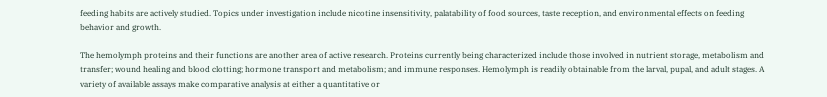feeding habits are actively studied. Topics under investigation include nicotine insensitivity, palatability of food sources, taste reception, and environmental effects on feeding behavior and growth.

The hemolymph proteins and their functions are another area of active research. Proteins currently being characterized include those involved in nutrient storage, metabolism and transfer; wound healing and blood clotting; hormone transport and metabolism; and immune responses. Hemolymph is readily obtainable from the larval, pupal, and adult stages. A variety of available assays make comparative analysis at either a quantitative or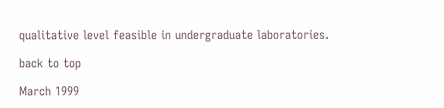qualitative level feasible in undergraduate laboratories.

back to top

March 1999